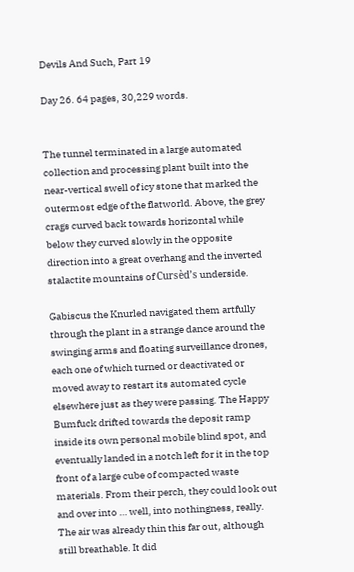Devils And Such, Part 19

Day 26. 64 pages, 30,229 words.


The tunnel terminated in a large automated collection and processing plant built into the near-vertical swell of icy stone that marked the outermost edge of the flatworld. Above, the grey crags curved back towards horizontal while below they curved slowly in the opposite direction into a great overhang and the inverted stalactite mountains of Cursèd’s underside.

Gabiscus the Knurled navigated them artfully through the plant in a strange dance around the swinging arms and floating surveillance drones, each one of which turned or deactivated or moved away to restart its automated cycle elsewhere just as they were passing. The Happy Bumfuck drifted towards the deposit ramp inside its own personal mobile blind spot, and eventually landed in a notch left for it in the top front of a large cube of compacted waste materials. From their perch, they could look out and over into … well, into nothingness, really. The air was already thin this far out, although still breathable. It did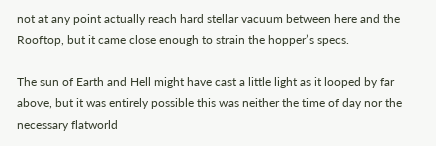not at any point actually reach hard stellar vacuum between here and the Rooftop, but it came close enough to strain the hopper’s specs.

The sun of Earth and Hell might have cast a little light as it looped by far above, but it was entirely possible this was neither the time of day nor the necessary flatworld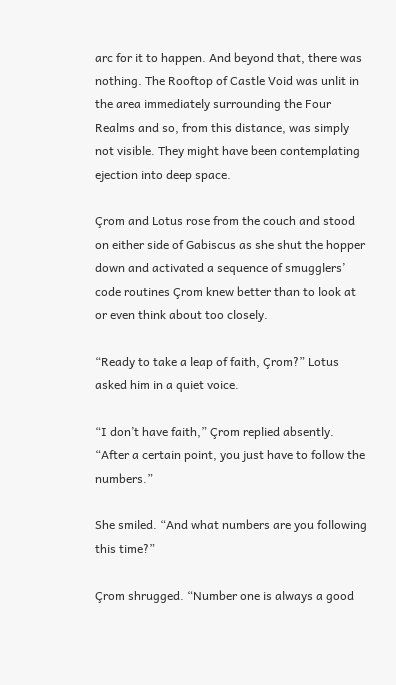arc for it to happen. And beyond that, there was nothing. The Rooftop of Castle Void was unlit in the area immediately surrounding the Four Realms and so, from this distance, was simply not visible. They might have been contemplating ejection into deep space.

Çrom and Lotus rose from the couch and stood on either side of Gabiscus as she shut the hopper down and activated a sequence of smugglers’ code routines Çrom knew better than to look at or even think about too closely.

“Ready to take a leap of faith, Çrom?” Lotus asked him in a quiet voice.

“I don’t have faith,” Çrom replied absently. “After a certain point, you just have to follow the numbers.”

She smiled. “And what numbers are you following this time?”

Çrom shrugged. “Number one is always a good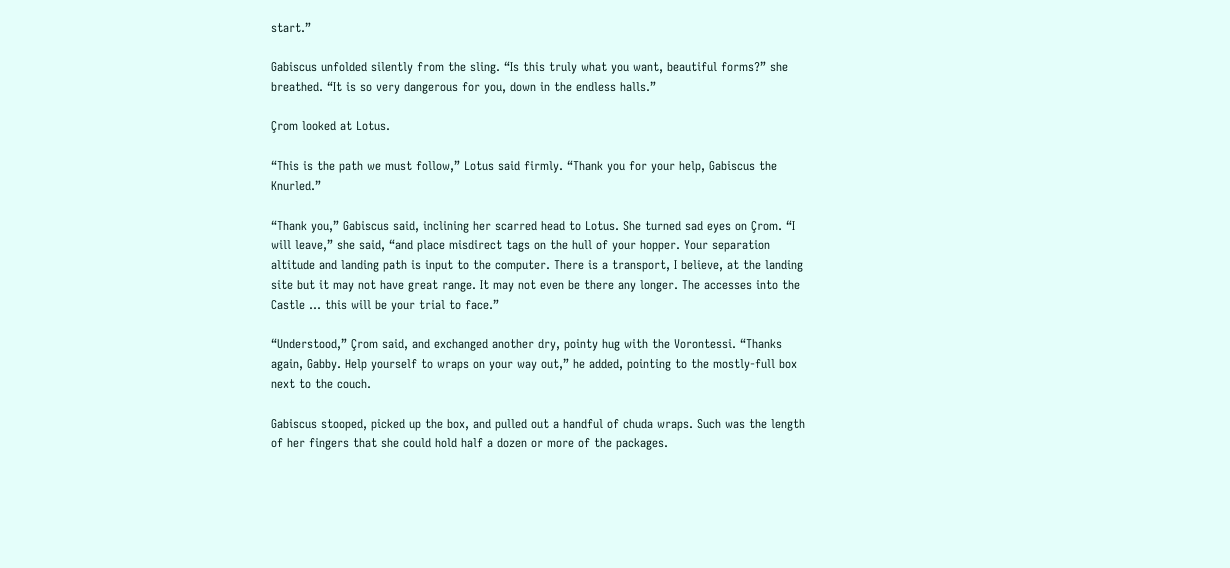start.”

Gabiscus unfolded silently from the sling. “Is this truly what you want, beautiful forms?” she breathed. “It is so very dangerous for you, down in the endless halls.”

Çrom looked at Lotus.

“This is the path we must follow,” Lotus said firmly. “Thank you for your help, Gabiscus the Knurled.”

“Thank you,” Gabiscus said, inclining her scarred head to Lotus. She turned sad eyes on Çrom. “I will leave,” she said, “and place misdirect tags on the hull of your hopper. Your separation altitude and landing path is input to the computer. There is a transport, I believe, at the landing site but it may not have great range. It may not even be there any longer. The accesses into the Castle … this will be your trial to face.”

“Understood,” Çrom said, and exchanged another dry, pointy hug with the Vorontessi. “Thanks again, Gabby. Help yourself to wraps on your way out,” he added, pointing to the mostly-full box next to the couch.

Gabiscus stooped, picked up the box, and pulled out a handful of chuda wraps. Such was the length of her fingers that she could hold half a dozen or more of the packages.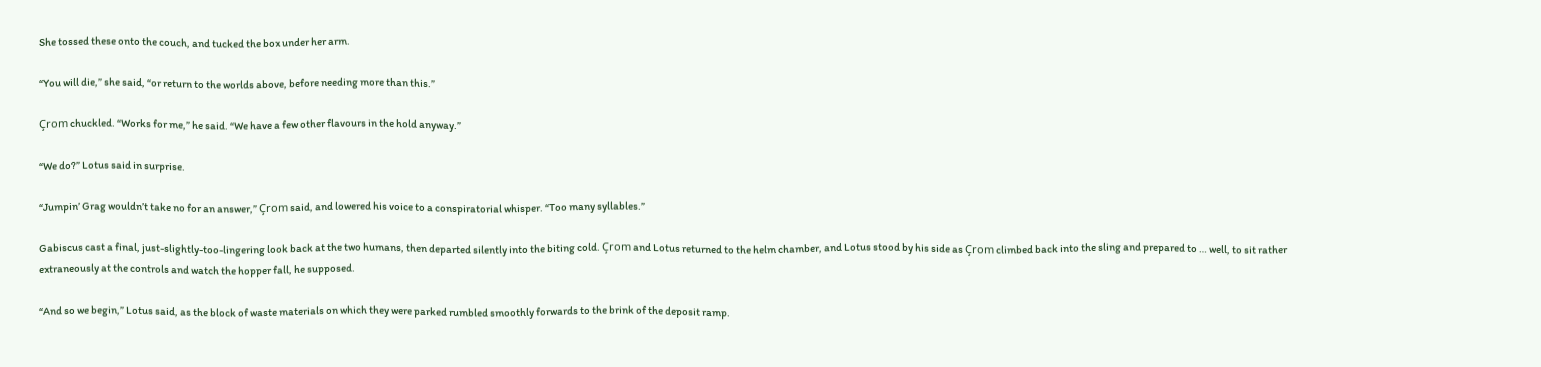She tossed these onto the couch, and tucked the box under her arm.

“You will die,” she said, “or return to the worlds above, before needing more than this.”

Çrom chuckled. “Works for me,” he said. “We have a few other flavours in the hold anyway.”

“We do?” Lotus said in surprise.

“Jumpin’ Grag wouldn’t take no for an answer,” Çrom said, and lowered his voice to a conspiratorial whisper. “Too many syllables.”

Gabiscus cast a final, just-slightly-too-lingering look back at the two humans, then departed silently into the biting cold. Çrom and Lotus returned to the helm chamber, and Lotus stood by his side as Çrom climbed back into the sling and prepared to … well, to sit rather extraneously at the controls and watch the hopper fall, he supposed.

“And so we begin,” Lotus said, as the block of waste materials on which they were parked rumbled smoothly forwards to the brink of the deposit ramp.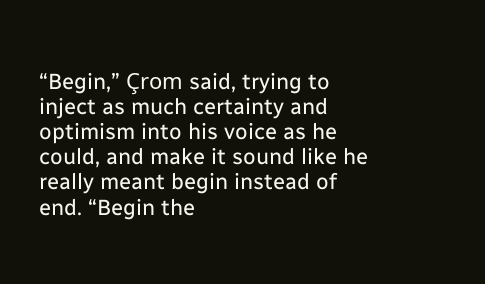“Begin,” Çrom said, trying to inject as much certainty and optimism into his voice as he could, and make it sound like he really meant begin instead of end. “Begin the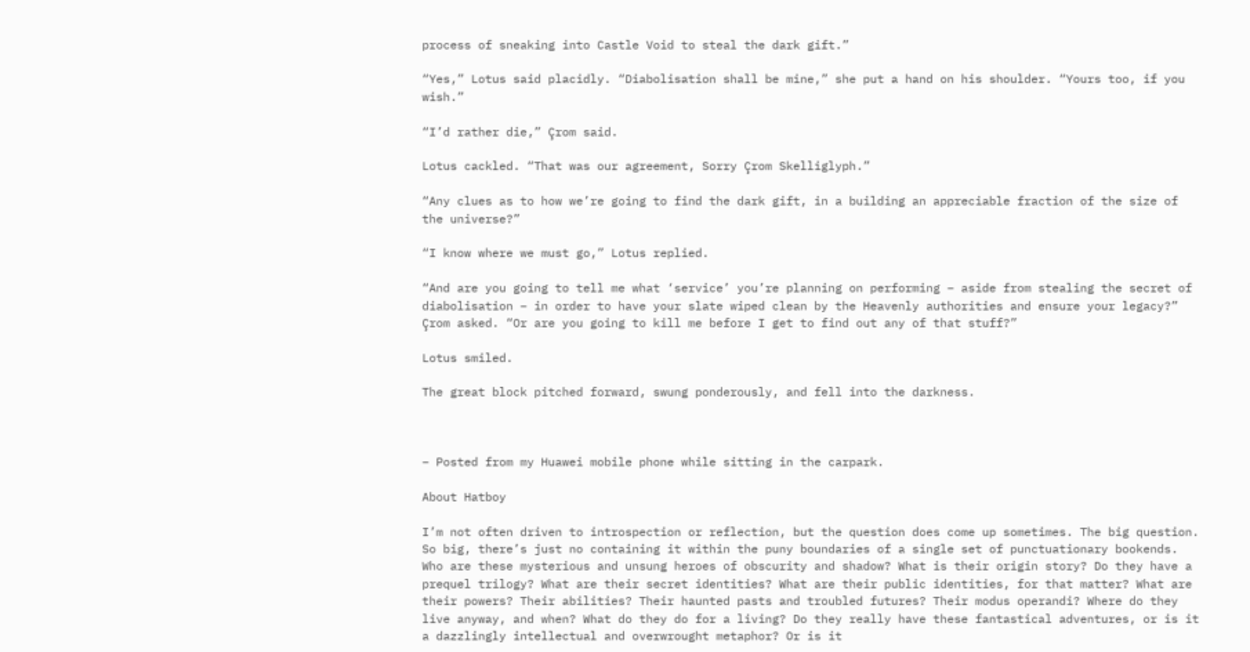process of sneaking into Castle Void to steal the dark gift.”

“Yes,” Lotus said placidly. “Diabolisation shall be mine,” she put a hand on his shoulder. “Yours too, if you wish.”

“I’d rather die,” Çrom said.

Lotus cackled. “That was our agreement, Sorry Çrom Skelliglyph.”

“Any clues as to how we’re going to find the dark gift, in a building an appreciable fraction of the size of the universe?”

“I know where we must go,” Lotus replied.

“And are you going to tell me what ‘service’ you’re planning on performing – aside from stealing the secret of diabolisation – in order to have your slate wiped clean by the Heavenly authorities and ensure your legacy?” Çrom asked. “Or are you going to kill me before I get to find out any of that stuff?”

Lotus smiled.

The great block pitched forward, swung ponderously, and fell into the darkness.



– Posted from my Huawei mobile phone while sitting in the carpark.

About Hatboy

I’m not often driven to introspection or reflection, but the question does come up sometimes. The big question. So big, there’s just no containing it within the puny boundaries of a single set of punctuationary bookends. Who are these mysterious and unsung heroes of obscurity and shadow? What is their origin story? Do they have a prequel trilogy? What are their secret identities? What are their public identities, for that matter? What are their powers? Their abilities? Their haunted pasts and troubled futures? Their modus operandi? Where do they live anyway, and when? What do they do for a living? Do they really have these fantastical adventures, or is it a dazzlingly intellectual and overwrought metaphor? Or is it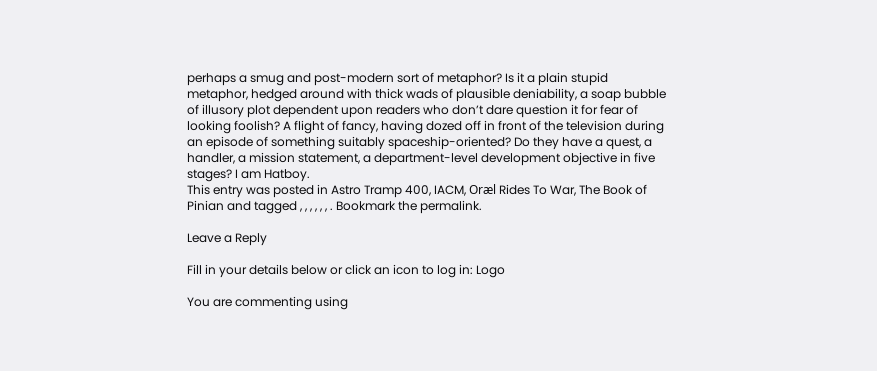perhaps a smug and post-modern sort of metaphor? Is it a plain stupid metaphor, hedged around with thick wads of plausible deniability, a soap bubble of illusory plot dependent upon readers who don’t dare question it for fear of looking foolish? A flight of fancy, having dozed off in front of the television during an episode of something suitably spaceship-oriented? Do they have a quest, a handler, a mission statement, a department-level development objective in five stages? I am Hatboy.
This entry was posted in Astro Tramp 400, IACM, Oræl Rides To War, The Book of Pinian and tagged , , , , , , . Bookmark the permalink.

Leave a Reply

Fill in your details below or click an icon to log in: Logo

You are commenting using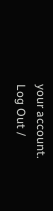your account. Log Out /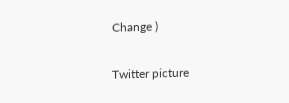Change )

Twitter picture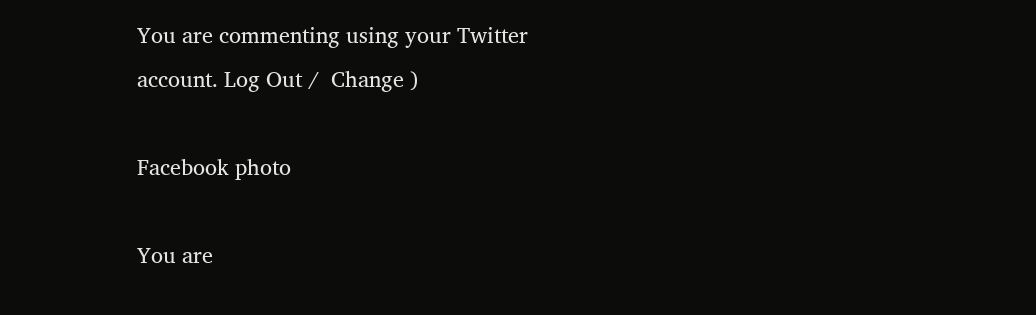You are commenting using your Twitter account. Log Out /  Change )

Facebook photo

You are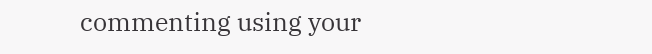commenting using your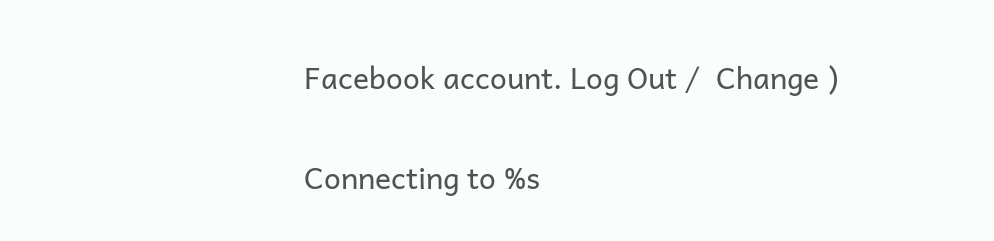Facebook account. Log Out /  Change )

Connecting to %s